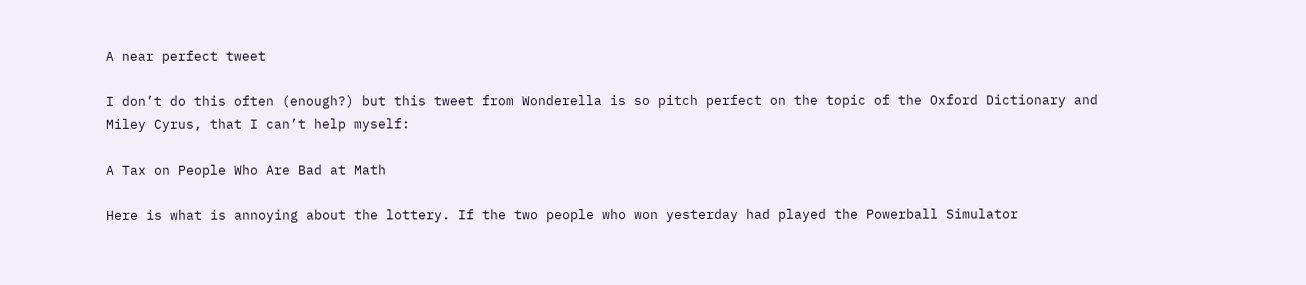A near perfect tweet

I don’t do this often (enough?) but this tweet from Wonderella is so pitch perfect on the topic of the Oxford Dictionary and Miley Cyrus, that I can’t help myself:

A Tax on People Who Are Bad at Math

Here is what is annoying about the lottery. If the two people who won yesterday had played the Powerball Simulator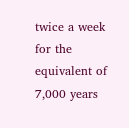twice a week for the equivalent of 7,000 years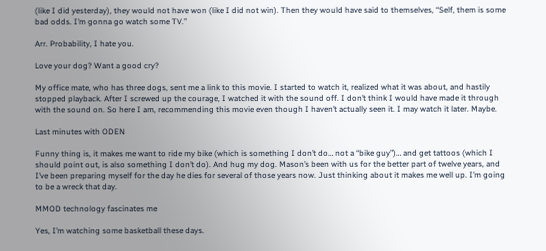(like I did yesterday), they would not have won (like I did not win). Then they would have said to themselves, “Self, them is some bad odds. I’m gonna go watch some TV.”

Arr. Probability, I hate you.

Love your dog? Want a good cry?

My office mate, who has three dogs, sent me a link to this movie. I started to watch it, realized what it was about, and hastily stopped playback. After I screwed up the courage, I watched it with the sound off. I don’t think I would have made it through with the sound on. So here I am, recommending this movie even though I haven’t actually seen it. I may watch it later. Maybe.

Last minutes with ODEN

Funny thing is, it makes me want to ride my bike (which is something I don’t do… not a “bike guy”)… and get tattoos (which I should point out, is also something I don’t do). And hug my dog. Mason’s been with us for the better part of twelve years, and I’ve been preparing myself for the day he dies for several of those years now. Just thinking about it makes me well up. I’m going to be a wreck that day.

MMOD technology fascinates me

Yes, I’m watching some basketball these days.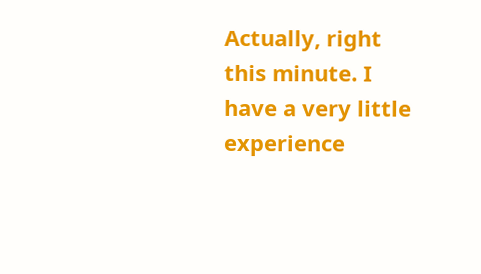Actually, right this minute. I have a very little experience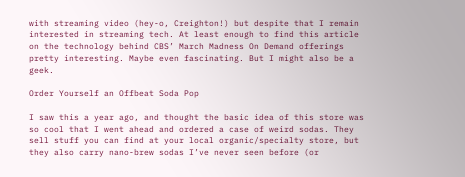with streaming video (hey-o, Creighton!) but despite that I remain interested in streaming tech. At least enough to find this article on the technology behind CBS’ March Madness On Demand offerings pretty interesting. Maybe even fascinating. But I might also be a geek.

Order Yourself an Offbeat Soda Pop

I saw this a year ago, and thought the basic idea of this store was so cool that I went ahead and ordered a case of weird sodas. They sell stuff you can find at your local organic/specialty store, but they also carry nano-brew sodas I’ve never seen before (or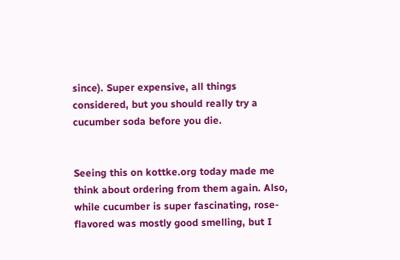since). Super expensive, all things considered, but you should really try a cucumber soda before you die.


Seeing this on kottke.org today made me think about ordering from them again. Also, while cucumber is super fascinating, rose-flavored was mostly good smelling, but I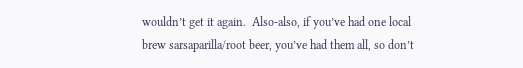wouldn’t get it again.  Also-also, if you’ve had one local brew sarsaparilla/root beer, you’ve had them all, so don’t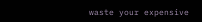waste your expensive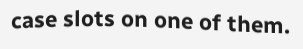case slots on one of them.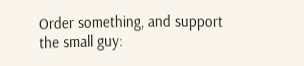Order something, and support the small guy: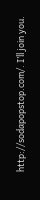http://sodapopstop.com/. I’ll join you.